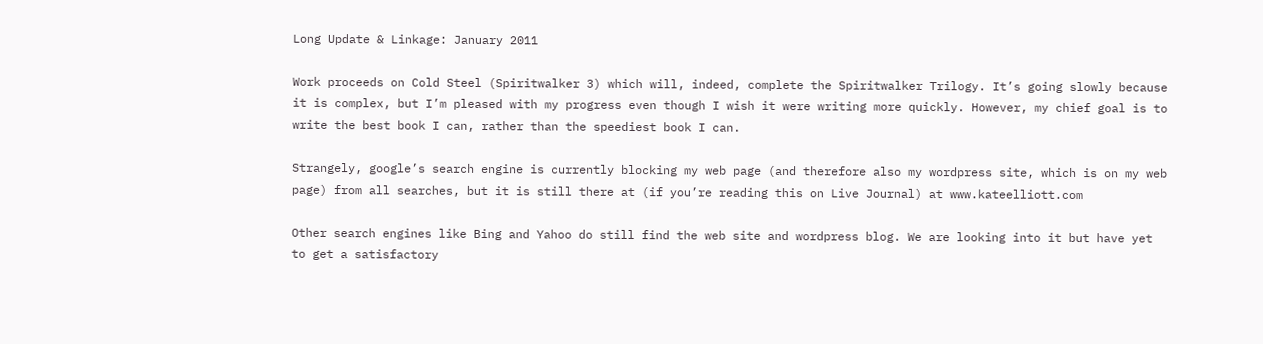Long Update & Linkage: January 2011

Work proceeds on Cold Steel (Spiritwalker 3) which will, indeed, complete the Spiritwalker Trilogy. It’s going slowly because it is complex, but I’m pleased with my progress even though I wish it were writing more quickly. However, my chief goal is to write the best book I can, rather than the speediest book I can.

Strangely, google’s search engine is currently blocking my web page (and therefore also my wordpress site, which is on my web page) from all searches, but it is still there at (if you’re reading this on Live Journal) at www.kateelliott.com

Other search engines like Bing and Yahoo do still find the web site and wordpress blog. We are looking into it but have yet to get a satisfactory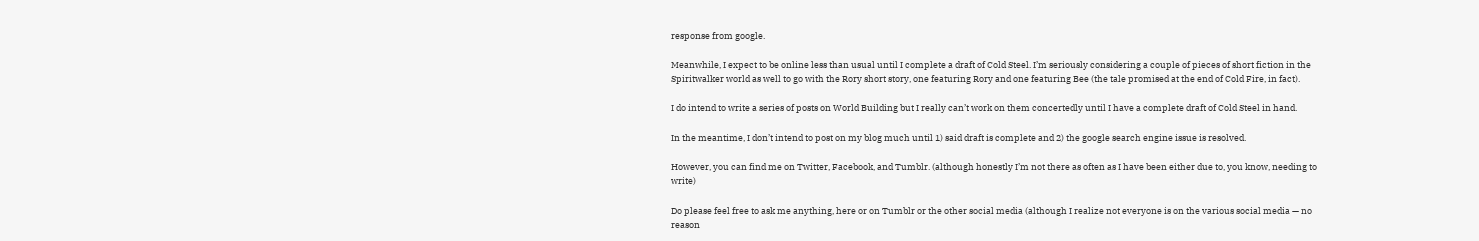response from google.

Meanwhile, I expect to be online less than usual until I complete a draft of Cold Steel. I’m seriously considering a couple of pieces of short fiction in the Spiritwalker world as well to go with the Rory short story, one featuring Rory and one featuring Bee (the tale promised at the end of Cold Fire, in fact).

I do intend to write a series of posts on World Building but I really can’t work on them concertedly until I have a complete draft of Cold Steel in hand.

In the meantime, I don’t intend to post on my blog much until 1) said draft is complete and 2) the google search engine issue is resolved.

However, you can find me on Twitter, Facebook, and Tumblr. (although honestly I’m not there as often as I have been either due to, you know, needing to write)

Do please feel free to ask me anything, here or on Tumblr or the other social media (although I realize not everyone is on the various social media — no reason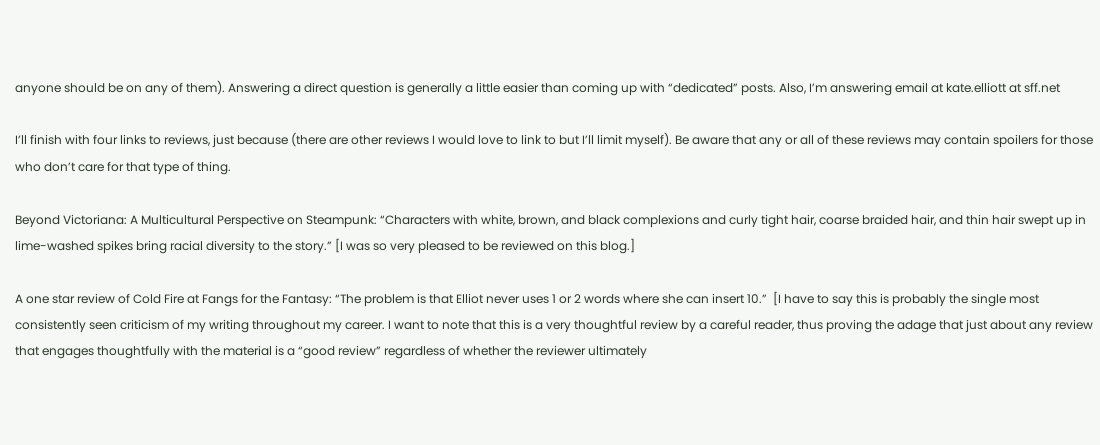anyone should be on any of them). Answering a direct question is generally a little easier than coming up with “dedicated” posts. Also, I’m answering email at kate.elliott at sff.net

I’ll finish with four links to reviews, just because (there are other reviews I would love to link to but I’ll limit myself). Be aware that any or all of these reviews may contain spoilers for those who don’t care for that type of thing.

Beyond Victoriana: A Multicultural Perspective on Steampunk: “Characters with white, brown, and black complexions and curly tight hair, coarse braided hair, and thin hair swept up in lime-washed spikes bring racial diversity to the story.” [I was so very pleased to be reviewed on this blog.]

A one star review of Cold Fire at Fangs for the Fantasy: “The problem is that Elliot never uses 1 or 2 words where she can insert 10.”  [I have to say this is probably the single most consistently seen criticism of my writing throughout my career. I want to note that this is a very thoughtful review by a careful reader, thus proving the adage that just about any review that engages thoughtfully with the material is a “good review” regardless of whether the reviewer ultimately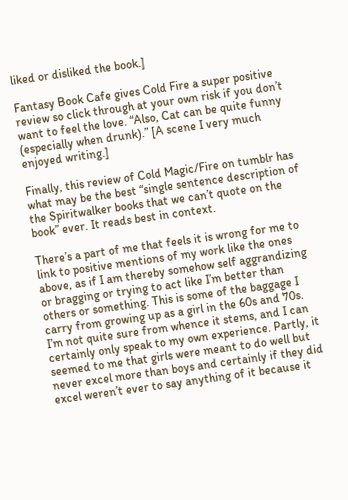liked or disliked the book.]

Fantasy Book Cafe gives Cold Fire a super positive review so click through at your own risk if you don’t want to feel the love. “Also, Cat can be quite funny (especially when drunk).” [A scene I very much enjoyed writing.]

Finally, this review of Cold Magic/Fire on tumblr has what may be the best “single sentence description of the Spiritwalker books that we can’t quote on the book” ever. It reads best in context.

There’s a part of me that feels it is wrong for me to link to positive mentions of my work like the ones above, as if I am thereby somehow self aggrandizing or bragging or trying to act like I’m better than others or something. This is some of the baggage I carry from growing up as a girl in the 60s and 70s. I’m not quite sure from whence it stems, and I can certainly only speak to my own experience. Partly, it seemed to me that girls were meant to do well but never excel more than boys and certainly if they did excel weren’t ever to say anything of it because it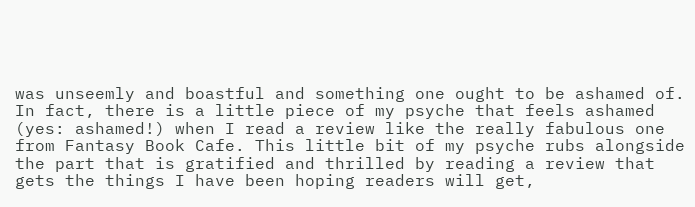was unseemly and boastful and something one ought to be ashamed of. In fact, there is a little piece of my psyche that feels ashamed (yes: ashamed!) when I read a review like the really fabulous one from Fantasy Book Cafe. This little bit of my psyche rubs alongside the part that is gratified and thrilled by reading a review that gets the things I have been hoping readers will get,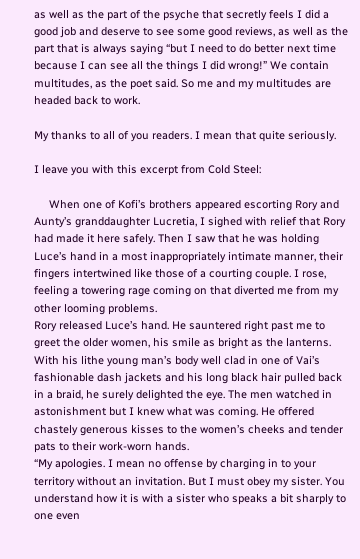as well as the part of the psyche that secretly feels I did a good job and deserve to see some good reviews, as well as the part that is always saying “but I need to do better next time because I can see all the things I did wrong!” We contain multitudes, as the poet said. So me and my multitudes are headed back to work.

My thanks to all of you readers. I mean that quite seriously.

I leave you with this excerpt from Cold Steel:

     When one of Kofi’s brothers appeared escorting Rory and Aunty’s granddaughter Lucretia, I sighed with relief that Rory had made it here safely. Then I saw that he was holding Luce’s hand in a most inappropriately intimate manner, their fingers intertwined like those of a courting couple. I rose, feeling a towering rage coming on that diverted me from my other looming problems.
Rory released Luce’s hand. He sauntered right past me to greet the older women, his smile as bright as the lanterns. With his lithe young man’s body well clad in one of Vai’s fashionable dash jackets and his long black hair pulled back in a braid, he surely delighted the eye. The men watched in astonishment but I knew what was coming. He offered chastely generous kisses to the women’s cheeks and tender pats to their work-worn hands.
“My apologies. I mean no offense by charging in to your territory without an invitation. But I must obey my sister. You understand how it is with a sister who speaks a bit sharply to one even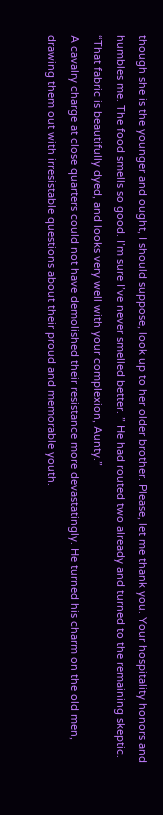though she is the younger and ought, I should suppose, look up to her older brother. Please, let me thank you. Your hospitality honors and humbles me. The food smells so good. I’m sure I’ve never smelled better. ” He had routed two already and turned to the remaining skeptic. “That fabric is beautifully dyed, and looks very well with your complexion, Aunty.”
A cavalry charge at close quarters could not have demolished their resistance more devastatingly. He turned his charm on the old men, drawing them out with irresistable questions about their proud and memorable youth.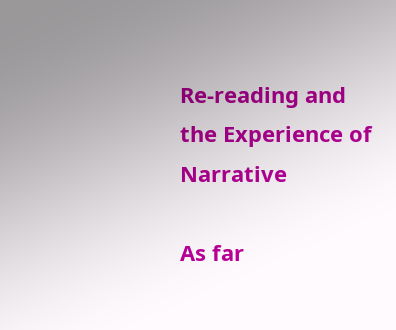Re-reading and the Experience of Narrative

As far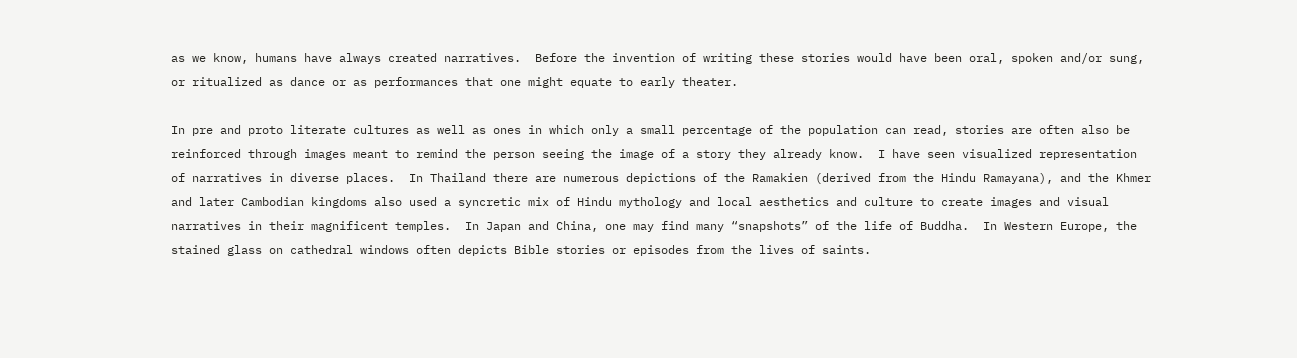as we know, humans have always created narratives.  Before the invention of writing these stories would have been oral, spoken and/or sung, or ritualized as dance or as performances that one might equate to early theater.

In pre and proto literate cultures as well as ones in which only a small percentage of the population can read, stories are often also be reinforced through images meant to remind the person seeing the image of a story they already know.  I have seen visualized representation of narratives in diverse places.  In Thailand there are numerous depictions of the Ramakien (derived from the Hindu Ramayana), and the Khmer and later Cambodian kingdoms also used a syncretic mix of Hindu mythology and local aesthetics and culture to create images and visual narratives in their magnificent temples.  In Japan and China, one may find many “snapshots” of the life of Buddha.  In Western Europe, the stained glass on cathedral windows often depicts Bible stories or episodes from the lives of saints.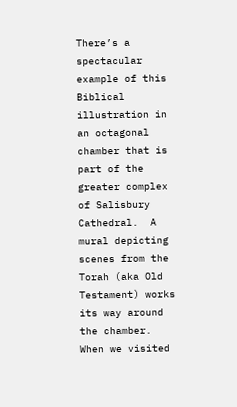There’s a spectacular example of this Biblical illustration in an octagonal chamber that is part of the greater complex of Salisbury Cathedral.  A mural depicting scenes from the Torah (aka Old Testament) works its way around the chamber. When we visited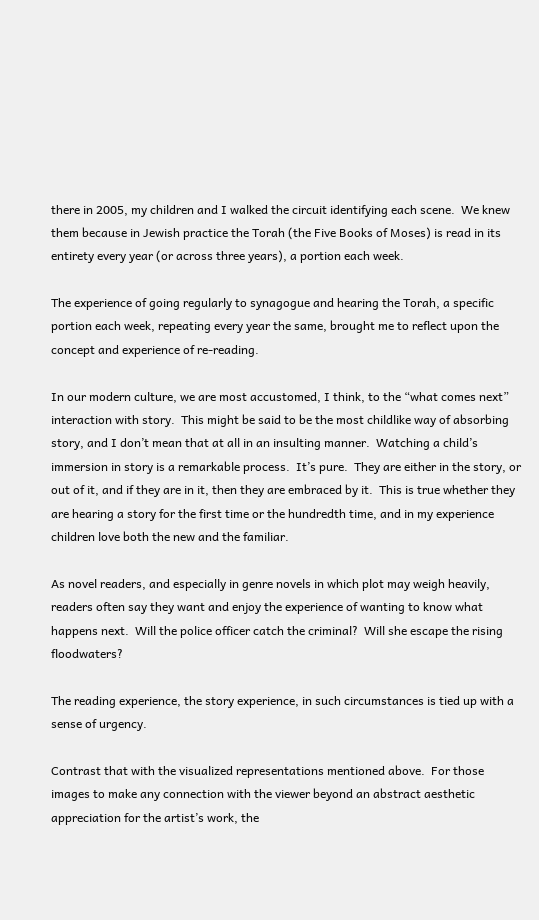there in 2005, my children and I walked the circuit identifying each scene.  We knew them because in Jewish practice the Torah (the Five Books of Moses) is read in its entirety every year (or across three years), a portion each week.

The experience of going regularly to synagogue and hearing the Torah, a specific portion each week, repeating every year the same, brought me to reflect upon the concept and experience of re-reading.

In our modern culture, we are most accustomed, I think, to the “what comes next” interaction with story.  This might be said to be the most childlike way of absorbing story, and I don’t mean that at all in an insulting manner.  Watching a child’s immersion in story is a remarkable process.  It’s pure.  They are either in the story, or out of it, and if they are in it, then they are embraced by it.  This is true whether they are hearing a story for the first time or the hundredth time, and in my experience children love both the new and the familiar.

As novel readers, and especially in genre novels in which plot may weigh heavily, readers often say they want and enjoy the experience of wanting to know what happens next.  Will the police officer catch the criminal?  Will she escape the rising floodwaters?

The reading experience, the story experience, in such circumstances is tied up with a sense of urgency.

Contrast that with the visualized representations mentioned above.  For those images to make any connection with the viewer beyond an abstract aesthetic appreciation for the artist’s work, the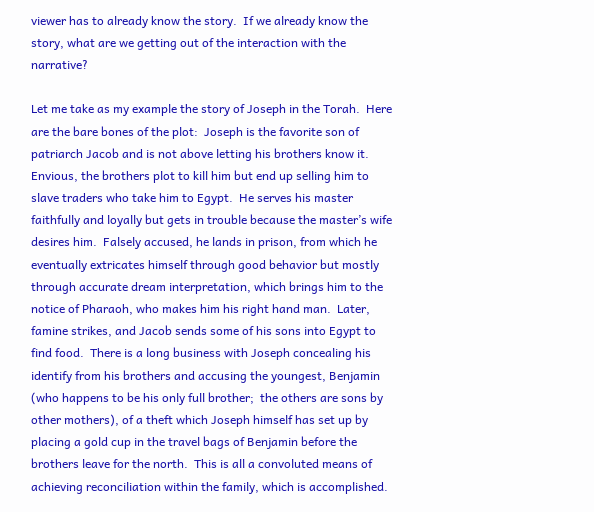viewer has to already know the story.  If we already know the story, what are we getting out of the interaction with the narrative?

Let me take as my example the story of Joseph in the Torah.  Here are the bare bones of the plot:  Joseph is the favorite son of patriarch Jacob and is not above letting his brothers know it.  Envious, the brothers plot to kill him but end up selling him to slave traders who take him to Egypt.  He serves his master faithfully and loyally but gets in trouble because the master’s wife desires him.  Falsely accused, he lands in prison, from which he eventually extricates himself through good behavior but mostly through accurate dream interpretation, which brings him to the notice of Pharaoh, who makes him his right hand man.  Later, famine strikes, and Jacob sends some of his sons into Egypt to find food.  There is a long business with Joseph concealing his identify from his brothers and accusing the youngest, Benjamin (who happens to be his only full brother;  the others are sons by other mothers), of a theft which Joseph himself has set up by placing a gold cup in the travel bags of Benjamin before the brothers leave for the north.  This is all a convoluted means of achieving reconciliation within the family, which is accomplished.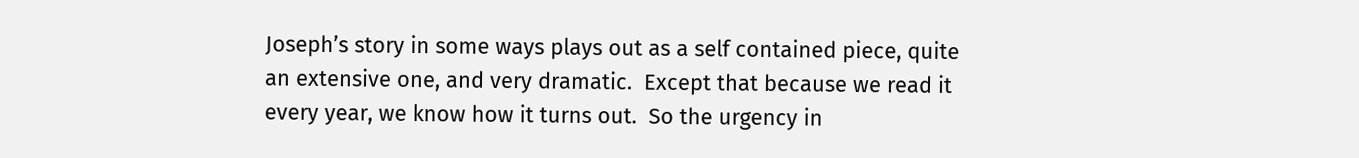Joseph’s story in some ways plays out as a self contained piece, quite an extensive one, and very dramatic.  Except that because we read it every year, we know how it turns out.  So the urgency in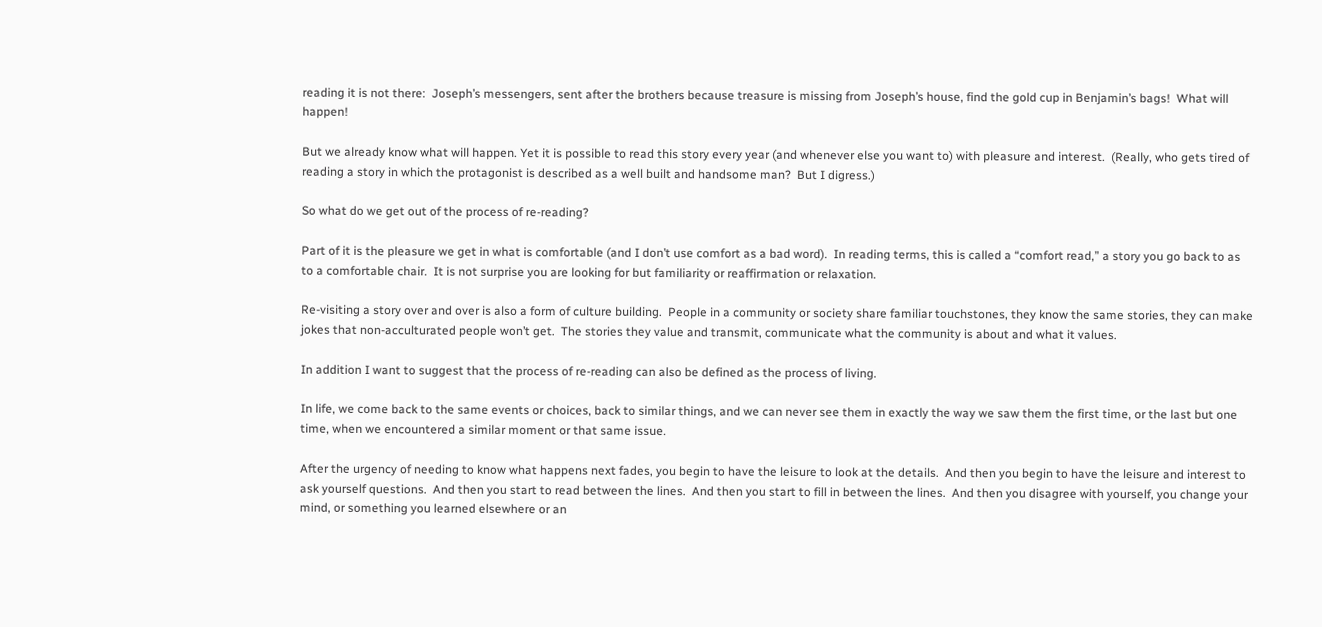reading it is not there:  Joseph’s messengers, sent after the brothers because treasure is missing from Joseph’s house, find the gold cup in Benjamin’s bags!  What will happen!

But we already know what will happen. Yet it is possible to read this story every year (and whenever else you want to) with pleasure and interest.  (Really, who gets tired of reading a story in which the protagonist is described as a well built and handsome man?  But I digress.)

So what do we get out of the process of re-reading?

Part of it is the pleasure we get in what is comfortable (and I don’t use comfort as a bad word).  In reading terms, this is called a “comfort read,” a story you go back to as to a comfortable chair.  It is not surprise you are looking for but familiarity or reaffirmation or relaxation.

Re-visiting a story over and over is also a form of culture building.  People in a community or society share familiar touchstones, they know the same stories, they can make jokes that non-acculturated people won’t get.  The stories they value and transmit, communicate what the community is about and what it values.

In addition I want to suggest that the process of re-reading can also be defined as the process of living.

In life, we come back to the same events or choices, back to similar things, and we can never see them in exactly the way we saw them the first time, or the last but one time, when we encountered a similar moment or that same issue.

After the urgency of needing to know what happens next fades, you begin to have the leisure to look at the details.  And then you begin to have the leisure and interest to ask yourself questions.  And then you start to read between the lines.  And then you start to fill in between the lines.  And then you disagree with yourself, you change your mind, or something you learned elsewhere or an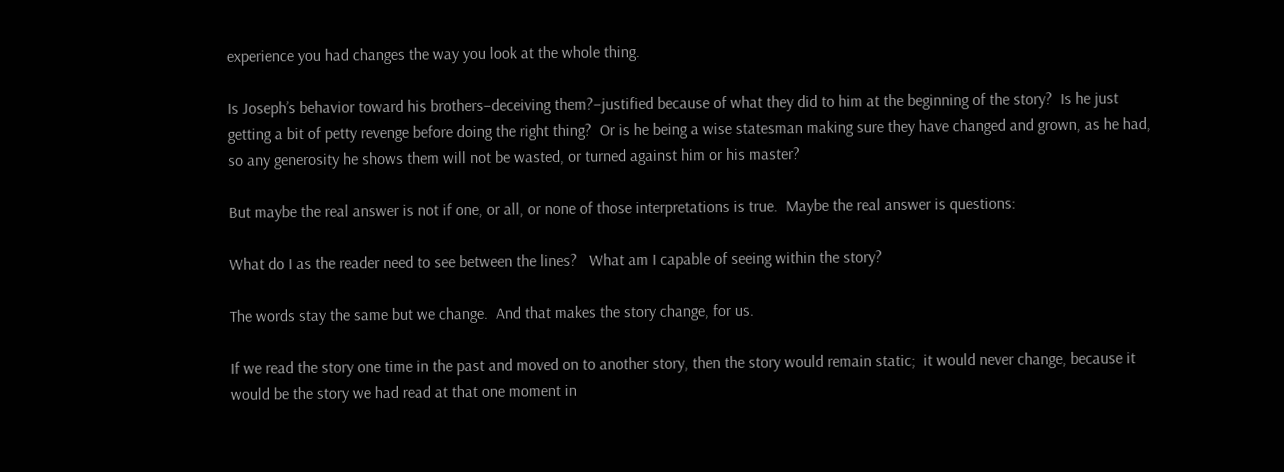experience you had changes the way you look at the whole thing.

Is Joseph’s behavior toward his brothers–deceiving them?–justified because of what they did to him at the beginning of the story?  Is he just getting a bit of petty revenge before doing the right thing?  Or is he being a wise statesman making sure they have changed and grown, as he had, so any generosity he shows them will not be wasted, or turned against him or his master?

But maybe the real answer is not if one, or all, or none of those interpretations is true.  Maybe the real answer is questions:

What do I as the reader need to see between the lines?   What am I capable of seeing within the story?

The words stay the same but we change.  And that makes the story change, for us.

If we read the story one time in the past and moved on to another story, then the story would remain static;  it would never change, because it would be the story we had read at that one moment in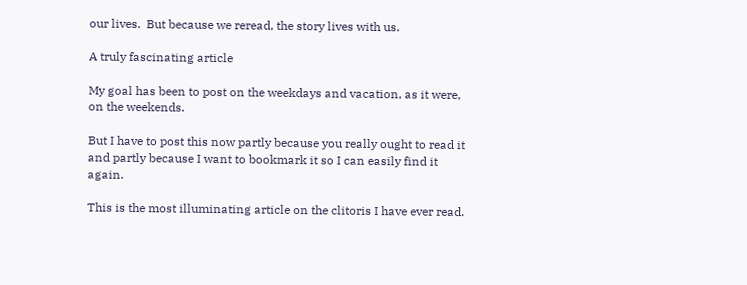our lives.  But because we reread, the story lives with us.

A truly fascinating article

My goal has been to post on the weekdays and vacation, as it were, on the weekends.

But I have to post this now partly because you really ought to read it and partly because I want to bookmark it so I can easily find it again.

This is the most illuminating article on the clitoris I have ever read.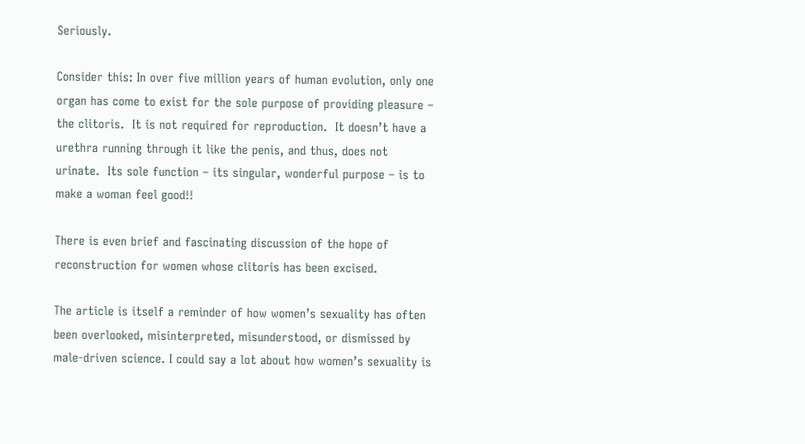Seriously.

Consider this: In over five million years of human evolution, only one organ has come to exist for the sole purpose of providing pleasure – the clitoris.  It is not required for reproduction.  It doesn’t have a urethra running through it like the penis, and thus, does not urinate.  Its sole function – its singular, wonderful purpose – is to make a woman feel good!!

There is even brief and fascinating discussion of the hope of reconstruction for women whose clitoris has been excised.

The article is itself a reminder of how women’s sexuality has often been overlooked, misinterpreted, misunderstood, or dismissed by male-driven science. I could say a lot about how women’s sexuality is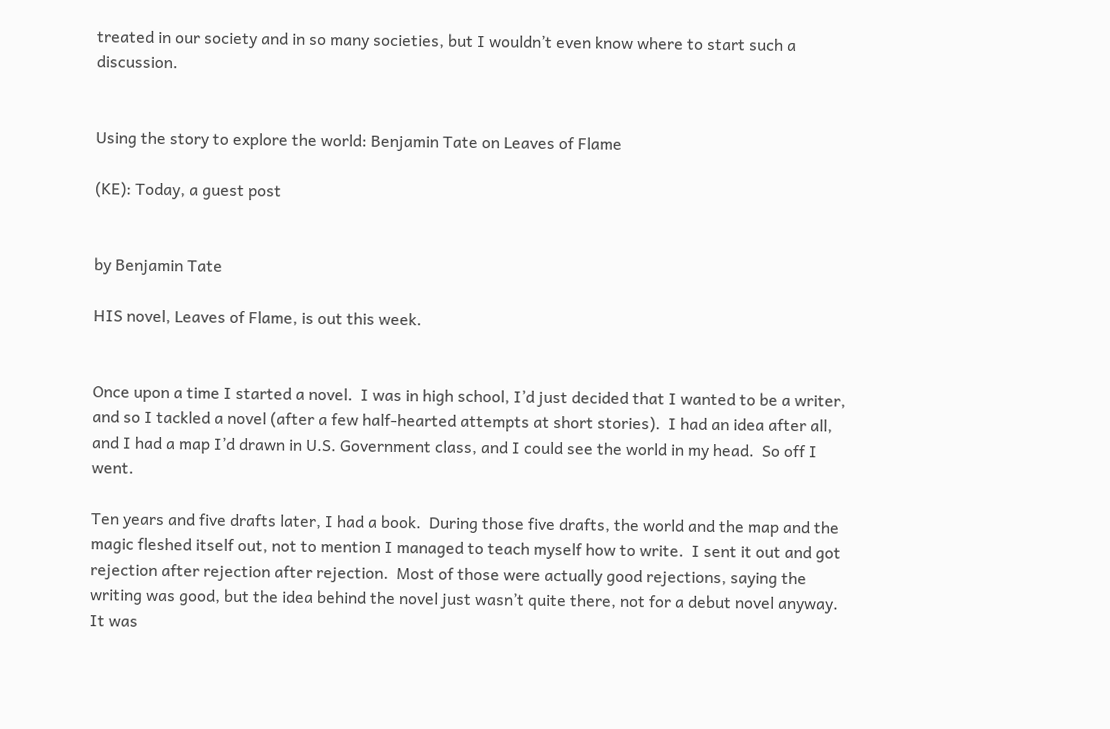treated in our society and in so many societies, but I wouldn’t even know where to start such a discussion.


Using the story to explore the world: Benjamin Tate on Leaves of Flame

(KE): Today, a guest post


by Benjamin Tate

HIS novel, Leaves of Flame, is out this week.


Once upon a time I started a novel.  I was in high school, I’d just decided that I wanted to be a writer, and so I tackled a novel (after a few half-hearted attempts at short stories).  I had an idea after all, and I had a map I’d drawn in U.S. Government class, and I could see the world in my head.  So off I went.

Ten years and five drafts later, I had a book.  During those five drafts, the world and the map and the magic fleshed itself out, not to mention I managed to teach myself how to write.  I sent it out and got rejection after rejection after rejection.  Most of those were actually good rejections, saying the writing was good, but the idea behind the novel just wasn’t quite there, not for a debut novel anyway.  It was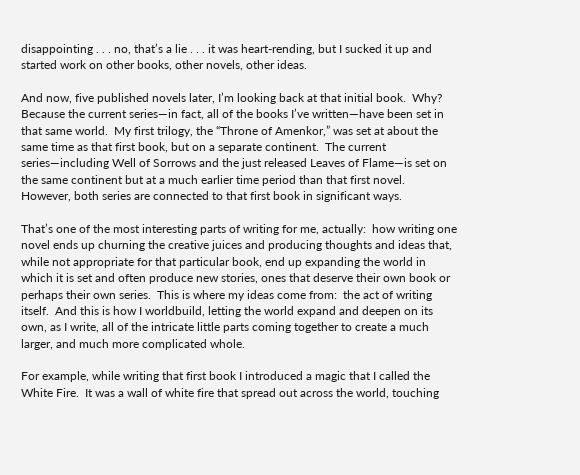disappointing . . . no, that’s a lie . . . it was heart-rending, but I sucked it up and started work on other books, other novels, other ideas.

And now, five published novels later, I’m looking back at that initial book.  Why?  Because the current series—in fact, all of the books I’ve written—have been set in that same world.  My first trilogy, the “Throne of Amenkor,” was set at about the same time as that first book, but on a separate continent.  The current series—including Well of Sorrows and the just released Leaves of Flame—is set on the same continent but at a much earlier time period than that first novel.  However, both series are connected to that first book in significant ways.

That’s one of the most interesting parts of writing for me, actually:  how writing one novel ends up churning the creative juices and producing thoughts and ideas that, while not appropriate for that particular book, end up expanding the world in which it is set and often produce new stories, ones that deserve their own book or perhaps their own series.  This is where my ideas come from:  the act of writing itself.  And this is how I worldbuild, letting the world expand and deepen on its own, as I write, all of the intricate little parts coming together to create a much larger, and much more complicated whole.

For example, while writing that first book I introduced a magic that I called the White Fire.  It was a wall of white fire that spread out across the world, touching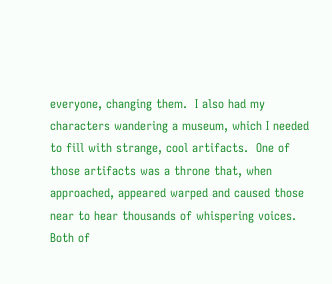everyone, changing them.  I also had my characters wandering a museum, which I needed to fill with strange, cool artifacts.  One of those artifacts was a throne that, when approached, appeared warped and caused those near to hear thousands of whispering voices.  Both of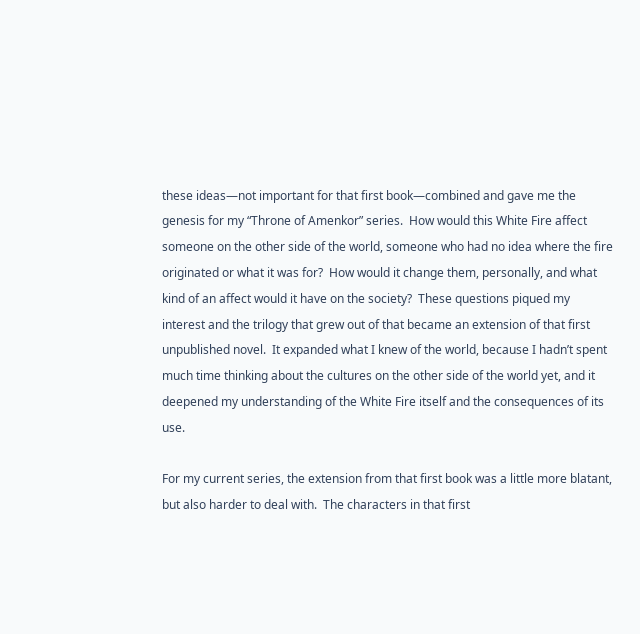these ideas—not important for that first book—combined and gave me the genesis for my “Throne of Amenkor” series.  How would this White Fire affect someone on the other side of the world, someone who had no idea where the fire originated or what it was for?  How would it change them, personally, and what kind of an affect would it have on the society?  These questions piqued my interest and the trilogy that grew out of that became an extension of that first unpublished novel.  It expanded what I knew of the world, because I hadn’t spent much time thinking about the cultures on the other side of the world yet, and it deepened my understanding of the White Fire itself and the consequences of its use.

For my current series, the extension from that first book was a little more blatant, but also harder to deal with.  The characters in that first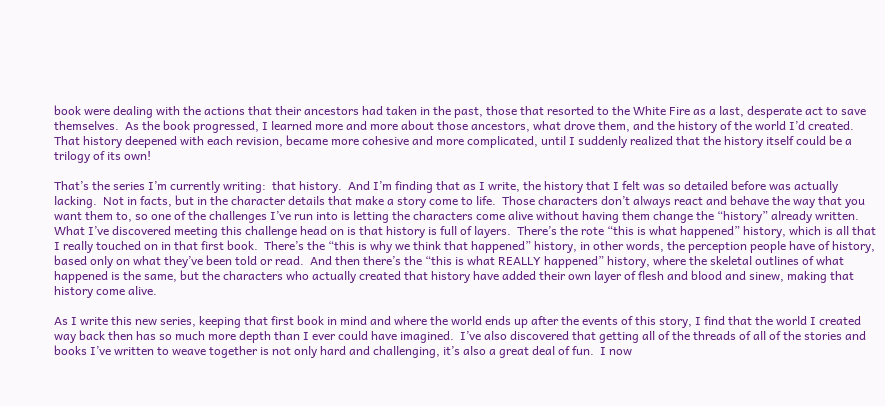book were dealing with the actions that their ancestors had taken in the past, those that resorted to the White Fire as a last, desperate act to save themselves.  As the book progressed, I learned more and more about those ancestors, what drove them, and the history of the world I’d created.  That history deepened with each revision, became more cohesive and more complicated, until I suddenly realized that the history itself could be a trilogy of its own!

That’s the series I’m currently writing:  that history.  And I’m finding that as I write, the history that I felt was so detailed before was actually lacking.  Not in facts, but in the character details that make a story come to life.  Those characters don’t always react and behave the way that you want them to, so one of the challenges I’ve run into is letting the characters come alive without having them change the “history” already written.  What I’ve discovered meeting this challenge head on is that history is full of layers.  There’s the rote “this is what happened” history, which is all that I really touched on in that first book.  There’s the “this is why we think that happened” history, in other words, the perception people have of history, based only on what they’ve been told or read.  And then there’s the “this is what REALLY happened” history, where the skeletal outlines of what happened is the same, but the characters who actually created that history have added their own layer of flesh and blood and sinew, making that history come alive.

As I write this new series, keeping that first book in mind and where the world ends up after the events of this story, I find that the world I created way back then has so much more depth than I ever could have imagined.  I’ve also discovered that getting all of the threads of all of the stories and books I’ve written to weave together is not only hard and challenging, it’s also a great deal of fun.  I now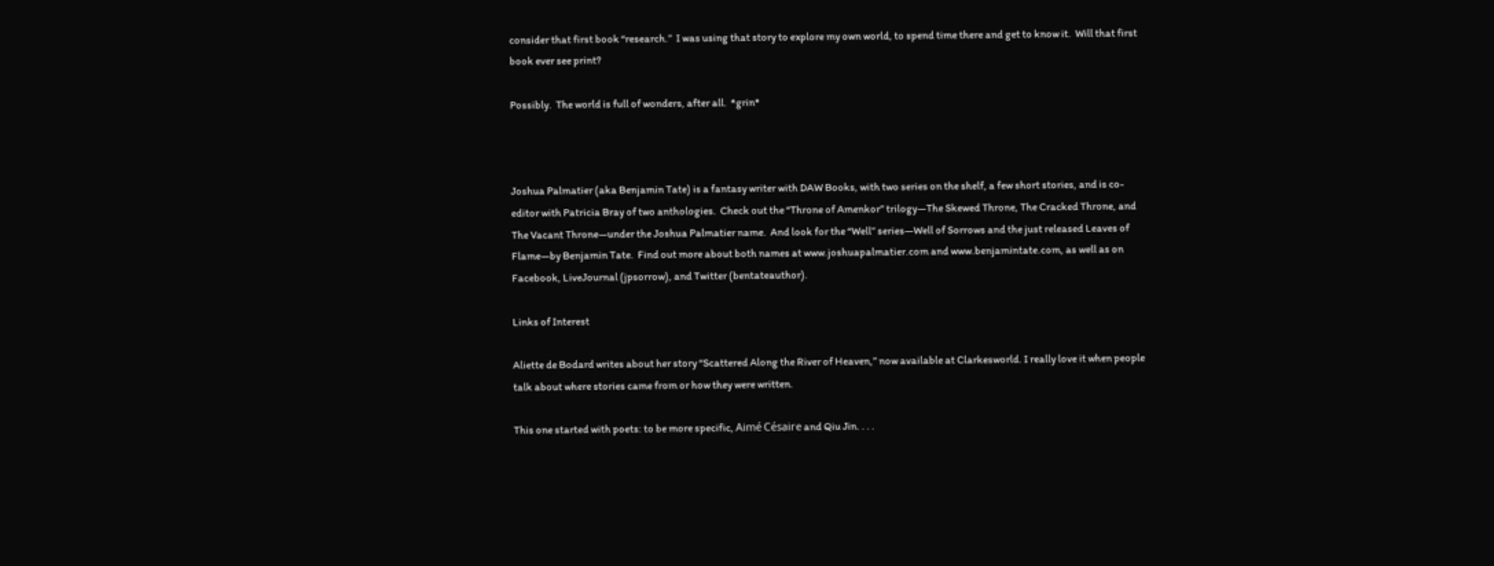consider that first book “research.”  I was using that story to explore my own world, to spend time there and get to know it.  Will that first book ever see print?

Possibly.  The world is full of wonders, after all.  *grin*



Joshua Palmatier (aka Benjamin Tate) is a fantasy writer with DAW Books, with two series on the shelf, a few short stories, and is co-editor with Patricia Bray of two anthologies.  Check out the “Throne of Amenkor” trilogy—The Skewed Throne, The Cracked Throne, and The Vacant Throne—under the Joshua Palmatier name.  And look for the “Well” series—Well of Sorrows and the just released Leaves of Flame—by Benjamin Tate.  Find out more about both names at www.joshuapalmatier.com and www.benjamintate.com, as well as on Facebook, LiveJournal (jpsorrow), and Twitter (bentateauthor).

Links of Interest

Aliette de Bodard writes about her story “Scattered Along the River of Heaven,” now available at Clarkesworld. I really love it when people talk about where stories came from or how they were written.

This one started with poets: to be more specific, Aimé Césaire and Qiu Jin. . . .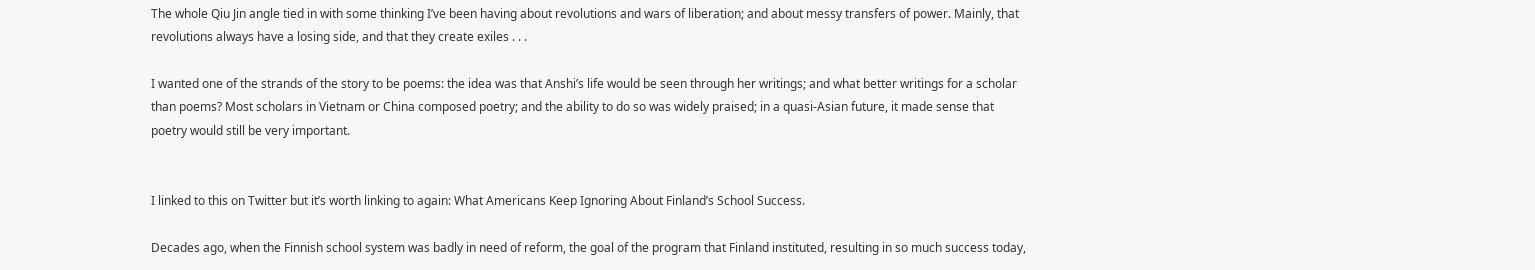The whole Qiu Jin angle tied in with some thinking I’ve been having about revolutions and wars of liberation; and about messy transfers of power. Mainly, that revolutions always have a losing side, and that they create exiles . . .

I wanted one of the strands of the story to be poems: the idea was that Anshi’s life would be seen through her writings; and what better writings for a scholar than poems? Most scholars in Vietnam or China composed poetry; and the ability to do so was widely praised; in a quasi-Asian future, it made sense that poetry would still be very important.


I linked to this on Twitter but it’s worth linking to again: What Americans Keep Ignoring About Finland’s School Success.

Decades ago, when the Finnish school system was badly in need of reform, the goal of the program that Finland instituted, resulting in so much success today,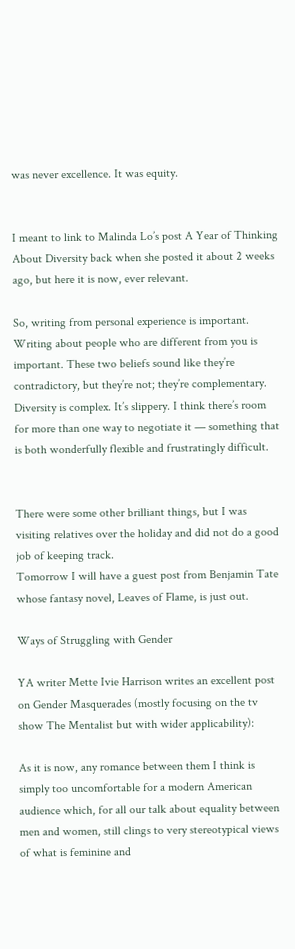was never excellence. It was equity.


I meant to link to Malinda Lo’s post A Year of Thinking About Diversity back when she posted it about 2 weeks ago, but here it is now, ever relevant.

So, writing from personal experience is important. Writing about people who are different from you is important. These two beliefs sound like they’re contradictory, but they’re not; they’re complementary. Diversity is complex. It’s slippery. I think there’s room for more than one way to negotiate it — something that is both wonderfully flexible and frustratingly difficult.


There were some other brilliant things, but I was visiting relatives over the holiday and did not do a good job of keeping track.
Tomorrow I will have a guest post from Benjamin Tate whose fantasy novel, Leaves of Flame, is just out.

Ways of Struggling with Gender

YA writer Mette Ivie Harrison writes an excellent post on Gender Masquerades (mostly focusing on the tv show The Mentalist but with wider applicability):

As it is now, any romance between them I think is simply too uncomfortable for a modern American audience which, for all our talk about equality between men and women, still clings to very stereotypical views of what is feminine and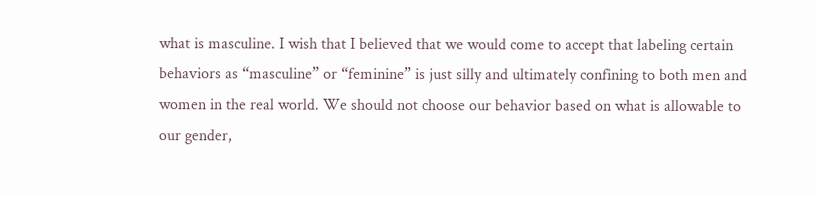what is masculine. I wish that I believed that we would come to accept that labeling certain behaviors as “masculine” or “feminine” is just silly and ultimately confining to both men and women in the real world. We should not choose our behavior based on what is allowable to our gender,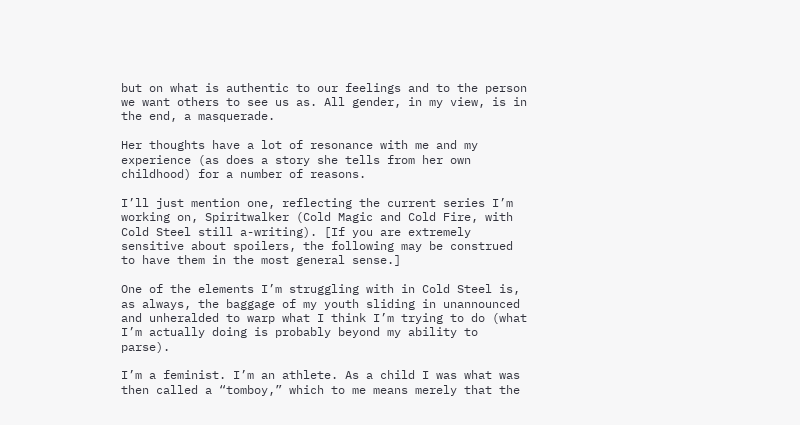but on what is authentic to our feelings and to the person we want others to see us as. All gender, in my view, is in the end, a masquerade.

Her thoughts have a lot of resonance with me and my experience (as does a story she tells from her own childhood) for a number of reasons.

I’ll just mention one, reflecting the current series I’m working on, Spiritwalker (Cold Magic and Cold Fire, with Cold Steel still a-writing). [If you are extremely sensitive about spoilers, the following may be construed to have them in the most general sense.]

One of the elements I’m struggling with in Cold Steel is, as always, the baggage of my youth sliding in unannounced and unheralded to warp what I think I’m trying to do (what I’m actually doing is probably beyond my ability to parse).

I’m a feminist. I’m an athlete. As a child I was what was then called a “tomboy,” which to me means merely that the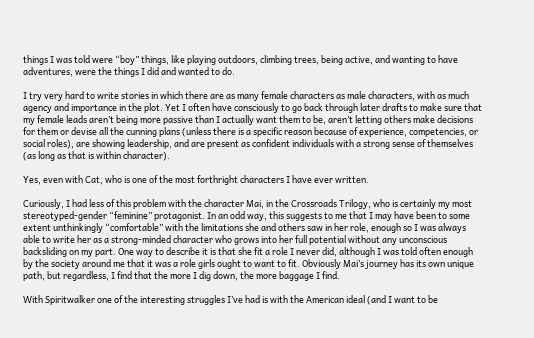things I was told were “boy” things, like playing outdoors, climbing trees, being active, and wanting to have adventures, were the things I did and wanted to do.

I try very hard to write stories in which there are as many female characters as male characters, with as much agency and importance in the plot. Yet I often have consciously to go back through later drafts to make sure that my female leads aren’t being more passive than I actually want them to be, aren’t letting others make decisions for them or devise all the cunning plans (unless there is a specific reason because of experience, competencies, or social roles), are showing leadership, and are present as confident individuals with a strong sense of themselves (as long as that is within character).

Yes, even with Cat, who is one of the most forthright characters I have ever written.

Curiously, I had less of this problem with the character Mai, in the Crossroads Trilogy, who is certainly my most stereotyped-gender “feminine” protagonist. In an odd way, this suggests to me that I may have been to some extent unthinkingly “comfortable” with the limitations she and others saw in her role, enough so I was always able to write her as a strong-minded character who grows into her full potential without any unconscious backsliding on my part. One way to describe it is that she fit a role I never did, although I was told often enough by the society around me that it was a role girls ought to want to fit. Obviously Mai’s journey has its own unique path, but regardless, I find that the more I dig down, the more baggage I find.

With Spiritwalker one of the interesting struggles I’ve had is with the American ideal (and I want to be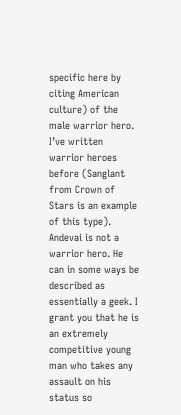specific here by citing American culture) of the male warrior hero. I’ve written warrior heroes before (Sanglant from Crown of Stars is an example of this type). Andevai is not a warrior hero. He can in some ways be described as essentially a geek. I grant you that he is an extremely competitive young man who takes any assault on his status so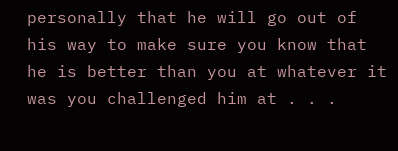personally that he will go out of his way to make sure you know that he is better than you at whatever it was you challenged him at . . .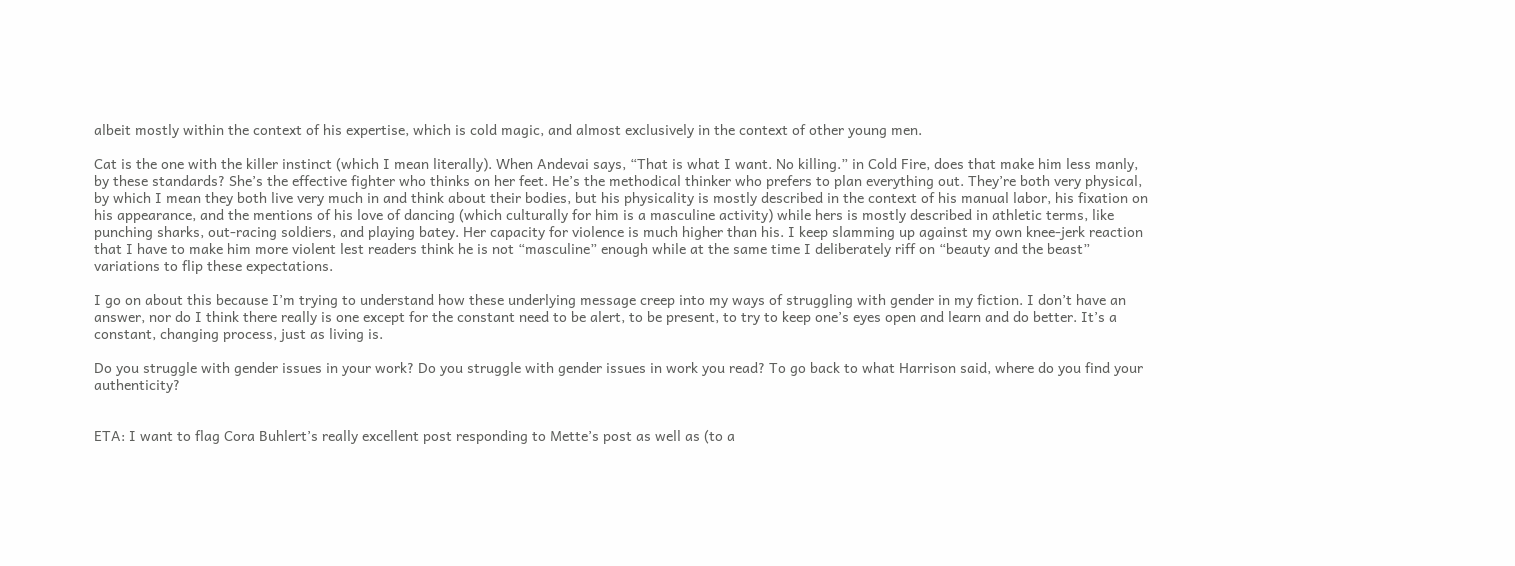albeit mostly within the context of his expertise, which is cold magic, and almost exclusively in the context of other young men.

Cat is the one with the killer instinct (which I mean literally). When Andevai says, “That is what I want. No killing.” in Cold Fire, does that make him less manly, by these standards? She’s the effective fighter who thinks on her feet. He’s the methodical thinker who prefers to plan everything out. They’re both very physical, by which I mean they both live very much in and think about their bodies, but his physicality is mostly described in the context of his manual labor, his fixation on his appearance, and the mentions of his love of dancing (which culturally for him is a masculine activity) while hers is mostly described in athletic terms, like punching sharks, out-racing soldiers, and playing batey. Her capacity for violence is much higher than his. I keep slamming up against my own knee-jerk reaction that I have to make him more violent lest readers think he is not “masculine” enough while at the same time I deliberately riff on “beauty and the beast” variations to flip these expectations.

I go on about this because I’m trying to understand how these underlying message creep into my ways of struggling with gender in my fiction. I don’t have an answer, nor do I think there really is one except for the constant need to be alert, to be present, to try to keep one’s eyes open and learn and do better. It’s a constant, changing process, just as living is.

Do you struggle with gender issues in your work? Do you struggle with gender issues in work you read? To go back to what Harrison said, where do you find your authenticity?


ETA: I want to flag Cora Buhlert’s really excellent post responding to Mette’s post as well as (to a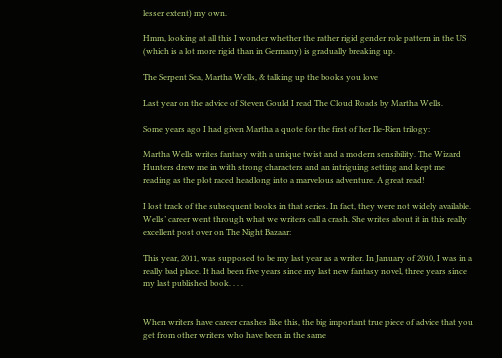lesser extent) my own.

Hmm, looking at all this I wonder whether the rather rigid gender role pattern in the US (which is a lot more rigid than in Germany) is gradually breaking up.

The Serpent Sea, Martha Wells, & talking up the books you love

Last year on the advice of Steven Gould I read The Cloud Roads by Martha Wells.

Some years ago I had given Martha a quote for the first of her Ile-Rien trilogy:

Martha Wells writes fantasy with a unique twist and a modern sensibility. The Wizard Hunters drew me in with strong characters and an intriguing setting and kept me reading as the plot raced headlong into a marvelous adventure. A great read!

I lost track of the subsequent books in that series. In fact, they were not widely available. Wells’ career went through what we writers call a crash. She writes about it in this really excellent post over on The Night Bazaar:

This year, 2011, was supposed to be my last year as a writer. In January of 2010, I was in a really bad place. It had been five years since my last new fantasy novel, three years since my last published book. . . .


When writers have career crashes like this, the big important true piece of advice that you get from other writers who have been in the same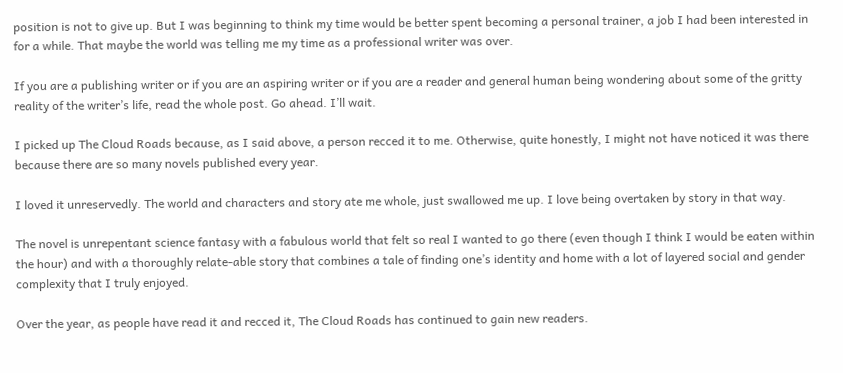position is not to give up. But I was beginning to think my time would be better spent becoming a personal trainer, a job I had been interested in for a while. That maybe the world was telling me my time as a professional writer was over.

If you are a publishing writer or if you are an aspiring writer or if you are a reader and general human being wondering about some of the gritty reality of the writer’s life, read the whole post. Go ahead. I’ll wait.

I picked up The Cloud Roads because, as I said above, a person recced it to me. Otherwise, quite honestly, I might not have noticed it was there because there are so many novels published every year.

I loved it unreservedly. The world and characters and story ate me whole, just swallowed me up. I love being overtaken by story in that way.

The novel is unrepentant science fantasy with a fabulous world that felt so real I wanted to go there (even though I think I would be eaten within the hour) and with a thoroughly relate-able story that combines a tale of finding one’s identity and home with a lot of layered social and gender complexity that I truly enjoyed.

Over the year, as people have read it and recced it, The Cloud Roads has continued to gain new readers.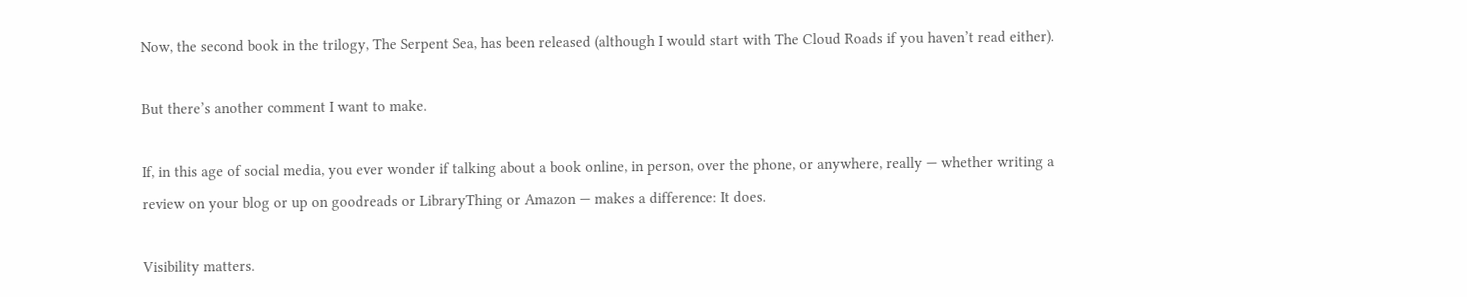Now, the second book in the trilogy, The Serpent Sea, has been released (although I would start with The Cloud Roads if you haven’t read either).

But there’s another comment I want to make.

If, in this age of social media, you ever wonder if talking about a book online, in person, over the phone, or anywhere, really — whether writing a review on your blog or up on goodreads or LibraryThing or Amazon — makes a difference: It does.

Visibility matters.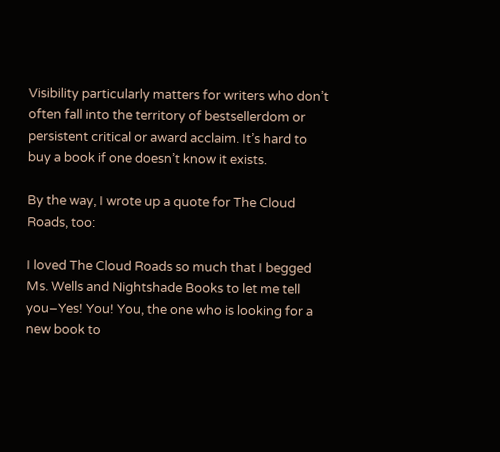Visibility particularly matters for writers who don’t often fall into the territory of bestsellerdom or persistent critical or award acclaim. It’s hard to buy a book if one doesn’t know it exists.

By the way, I wrote up a quote for The Cloud Roads, too:

I loved The Cloud Roads so much that I begged Ms. Wells and Nightshade Books to let me tell you–Yes! You! You, the one who is looking for a new book to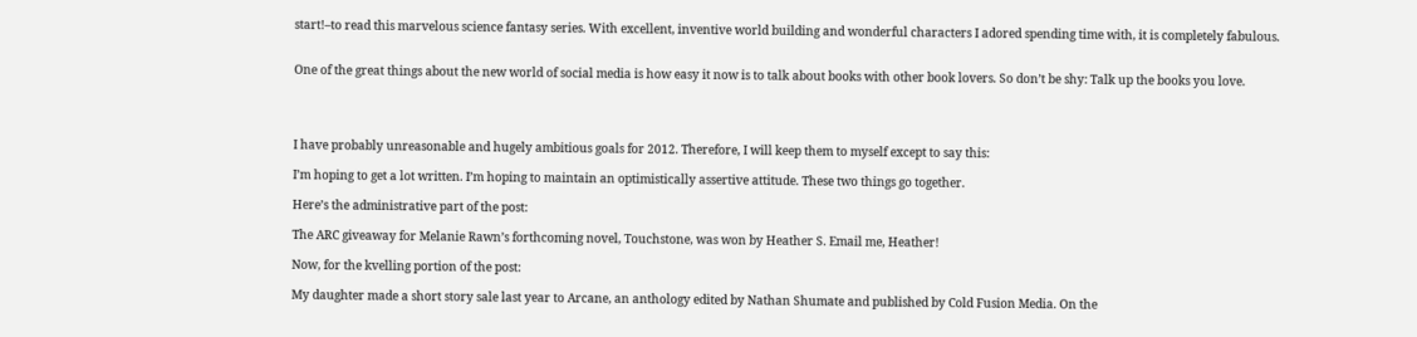start!–to read this marvelous science fantasy series. With excellent, inventive world building and wonderful characters I adored spending time with, it is completely fabulous.


One of the great things about the new world of social media is how easy it now is to talk about books with other book lovers. So don’t be shy: Talk up the books you love.




I have probably unreasonable and hugely ambitious goals for 2012. Therefore, I will keep them to myself except to say this:

I’m hoping to get a lot written. I’m hoping to maintain an optimistically assertive attitude. These two things go together.

Here’s the administrative part of the post:

The ARC giveaway for Melanie Rawn’s forthcoming novel, Touchstone, was won by Heather S. Email me, Heather!

Now, for the kvelling portion of the post:

My daughter made a short story sale last year to Arcane, an anthology edited by Nathan Shumate and published by Cold Fusion Media. On the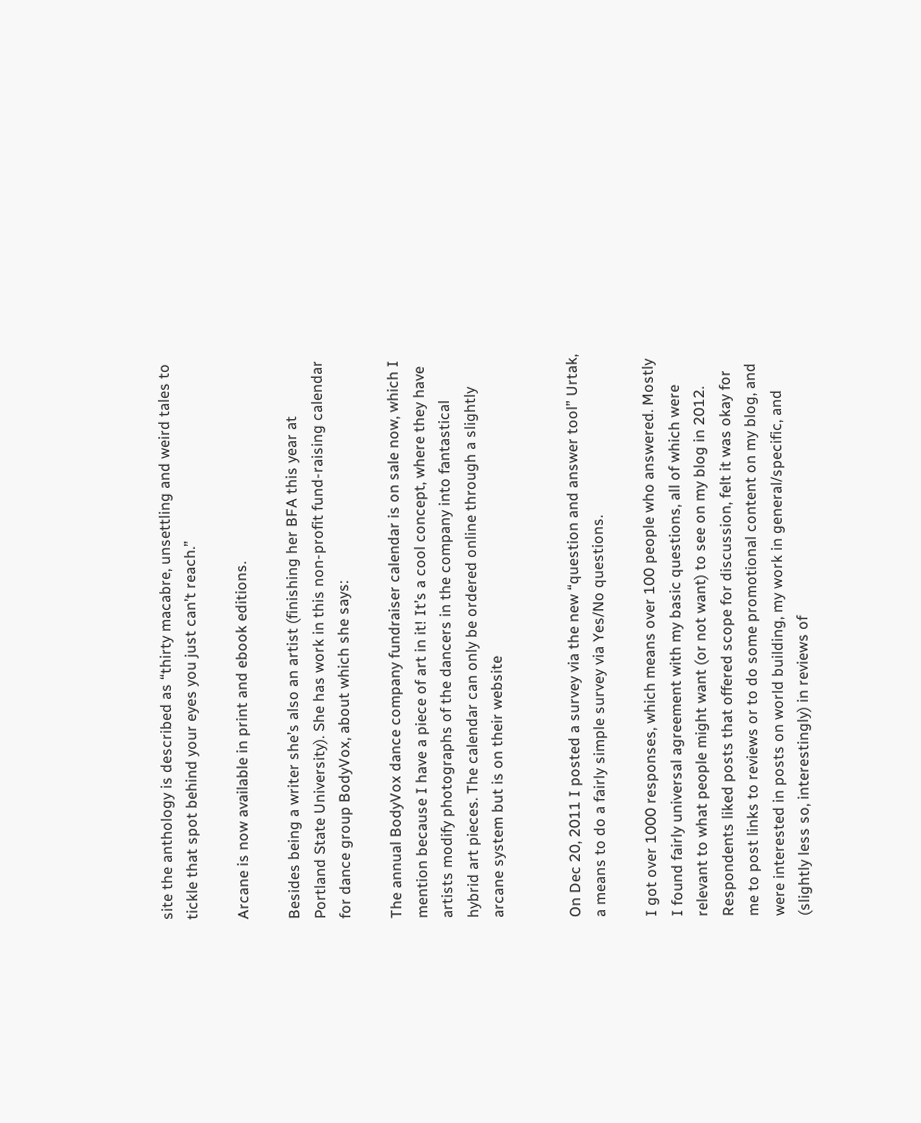site the anthology is described as “thirty macabre, unsettling and weird tales to tickle that spot behind your eyes you just can’t reach.”

Arcane is now available in print and ebook editions.

Besides being a writer she’s also an artist (finishing her BFA this year at Portland State University). She has work in this non-profit fund-raising calendar for dance group BodyVox, about which she says:

The annual BodyVox dance company fundraiser calendar is on sale now, which I mention because I have a piece of art in it! It’s a cool concept, where they have artists modify photographs of the dancers in the company into fantastical hybrid art pieces. The calendar can only be ordered online through a slightly arcane system but is on their website


On Dec 20, 2011 I posted a survey via the new “question and answer tool” Urtak, a means to do a fairly simple survey via Yes/No questions.

I got over 1000 responses, which means over 100 people who answered. Mostly I found fairly universal agreement with my basic questions, all of which were relevant to what people might want (or not want) to see on my blog in 2012. Respondents liked posts that offered scope for discussion, felt it was okay for me to post links to reviews or to do some promotional content on my blog, and were interested in posts on world building, my work in general/specific, and (slightly less so, interestingly) in reviews of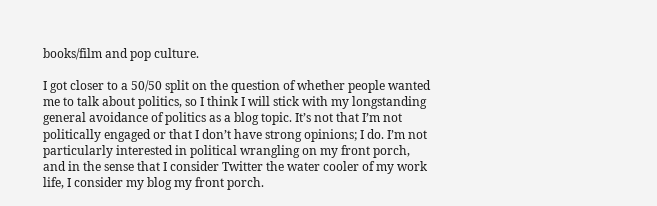books/film and pop culture.

I got closer to a 50/50 split on the question of whether people wanted me to talk about politics, so I think I will stick with my longstanding general avoidance of politics as a blog topic. It’s not that I’m not politically engaged or that I don’t have strong opinions; I do. I’m not particularly interested in political wrangling on my front porch, and in the sense that I consider Twitter the water cooler of my work life, I consider my blog my front porch.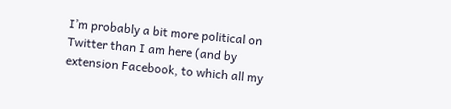I’m probably a bit more political on Twitter than I am here (and by extension Facebook, to which all my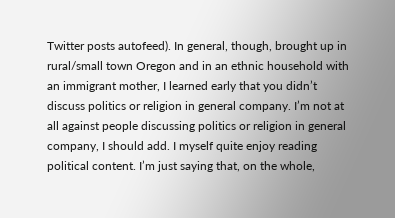Twitter posts autofeed). In general, though, brought up in rural/small town Oregon and in an ethnic household with an immigrant mother, I learned early that you didn’t discuss politics or religion in general company. I’m not at all against people discussing politics or religion in general company, I should add. I myself quite enjoy reading political content. I’m just saying that, on the whole,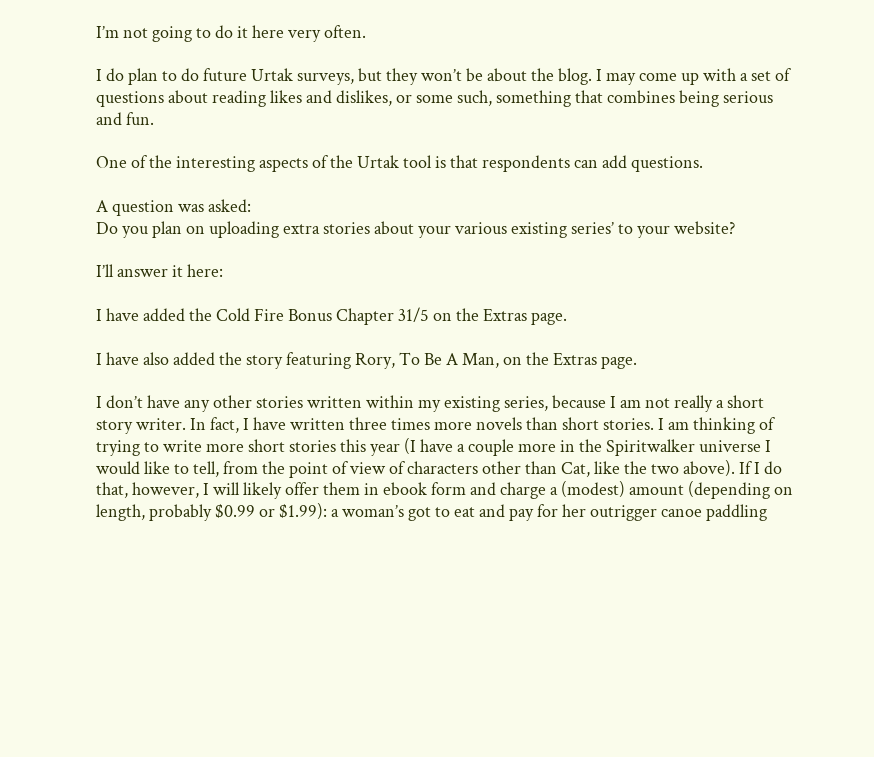I’m not going to do it here very often.

I do plan to do future Urtak surveys, but they won’t be about the blog. I may come up with a set of questions about reading likes and dislikes, or some such, something that combines being serious and fun.

One of the interesting aspects of the Urtak tool is that respondents can add questions.

A question was asked:
Do you plan on uploading extra stories about your various existing series’ to your website?

I’ll answer it here:

I have added the Cold Fire Bonus Chapter 31/5 on the Extras page.

I have also added the story featuring Rory, To Be A Man, on the Extras page.

I don’t have any other stories written within my existing series, because I am not really a short story writer. In fact, I have written three times more novels than short stories. I am thinking of trying to write more short stories this year (I have a couple more in the Spiritwalker universe I would like to tell, from the point of view of characters other than Cat, like the two above). If I do that, however, I will likely offer them in ebook form and charge a (modest) amount (depending on length, probably $0.99 or $1.99): a woman’s got to eat and pay for her outrigger canoe paddling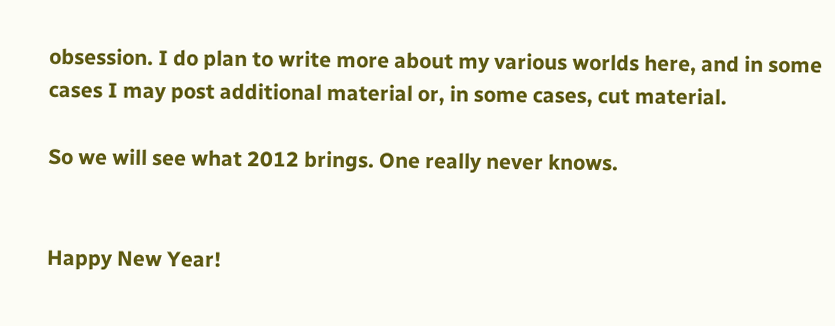obsession. I do plan to write more about my various worlds here, and in some cases I may post additional material or, in some cases, cut material.

So we will see what 2012 brings. One really never knows.


Happy New Year!